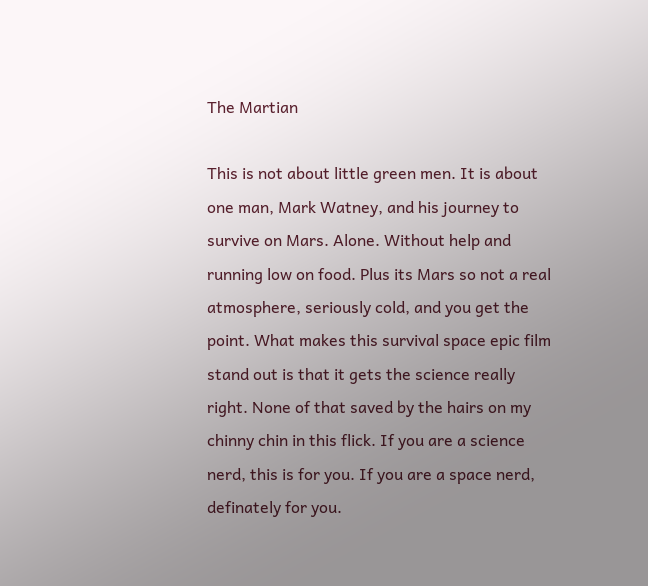The Martian

This is not about little green men. It is about one man, Mark Watney, and his journey to survive on Mars. Alone. Without help and running low on food. Plus its Mars so not a real atmosphere, seriously cold, and you get the point. What makes this survival space epic film stand out is that it gets the science really right. None of that saved by the hairs on my chinny chin in this flick. If you are a science nerd, this is for you. If you are a space nerd, definately for you.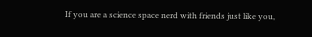If you are a science space nerd with friends just like you,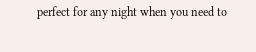perfect for any night when you need to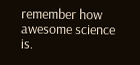remember how awesome science is.